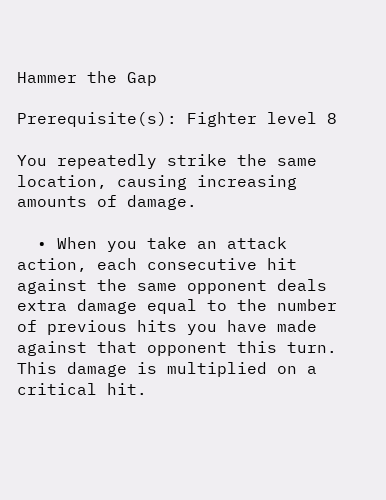Hammer the Gap

Prerequisite(s): Fighter level 8

You repeatedly strike the same location, causing increasing amounts of damage.

  • When you take an attack action, each consecutive hit against the same opponent deals extra damage equal to the number of previous hits you have made against that opponent this turn. This damage is multiplied on a critical hit.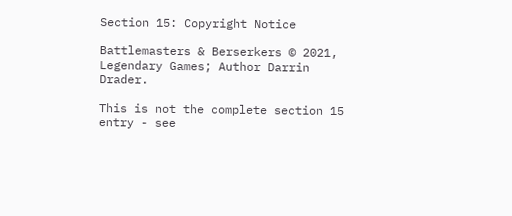Section 15: Copyright Notice

Battlemasters & Berserkers © 2021, Legendary Games; Author Darrin Drader.

This is not the complete section 15 entry - see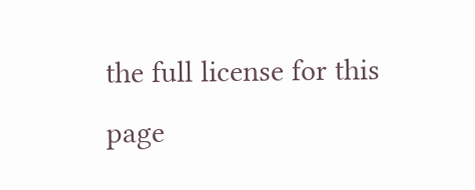the full license for this page